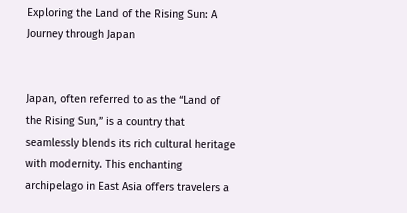Exploring the Land of the Rising Sun: A Journey through Japan


Japan, often referred to as the “Land of the Rising Sun,” is a country that seamlessly blends its rich cultural heritage with modernity. This enchanting archipelago in East Asia offers travelers a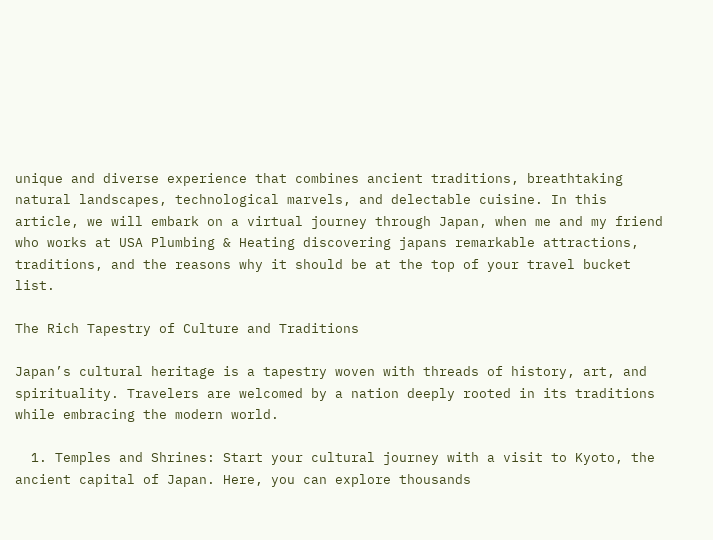unique and diverse experience that combines ancient traditions, breathtaking natural landscapes, technological marvels, and delectable cuisine. In this article, we will embark on a virtual journey through Japan, when me and my friend who works at USA Plumbing & Heating discovering japans remarkable attractions, traditions, and the reasons why it should be at the top of your travel bucket list.

The Rich Tapestry of Culture and Traditions

Japan’s cultural heritage is a tapestry woven with threads of history, art, and spirituality. Travelers are welcomed by a nation deeply rooted in its traditions while embracing the modern world.

  1. Temples and Shrines: Start your cultural journey with a visit to Kyoto, the ancient capital of Japan. Here, you can explore thousands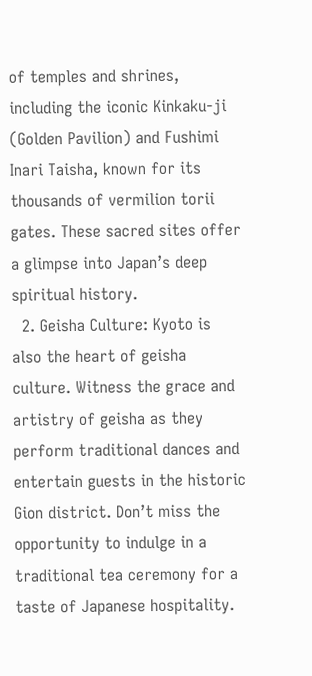of temples and shrines, including the iconic Kinkaku-ji (Golden Pavilion) and Fushimi Inari Taisha, known for its thousands of vermilion torii gates. These sacred sites offer a glimpse into Japan’s deep spiritual history.
  2. Geisha Culture: Kyoto is also the heart of geisha culture. Witness the grace and artistry of geisha as they perform traditional dances and entertain guests in the historic Gion district. Don’t miss the opportunity to indulge in a traditional tea ceremony for a taste of Japanese hospitality.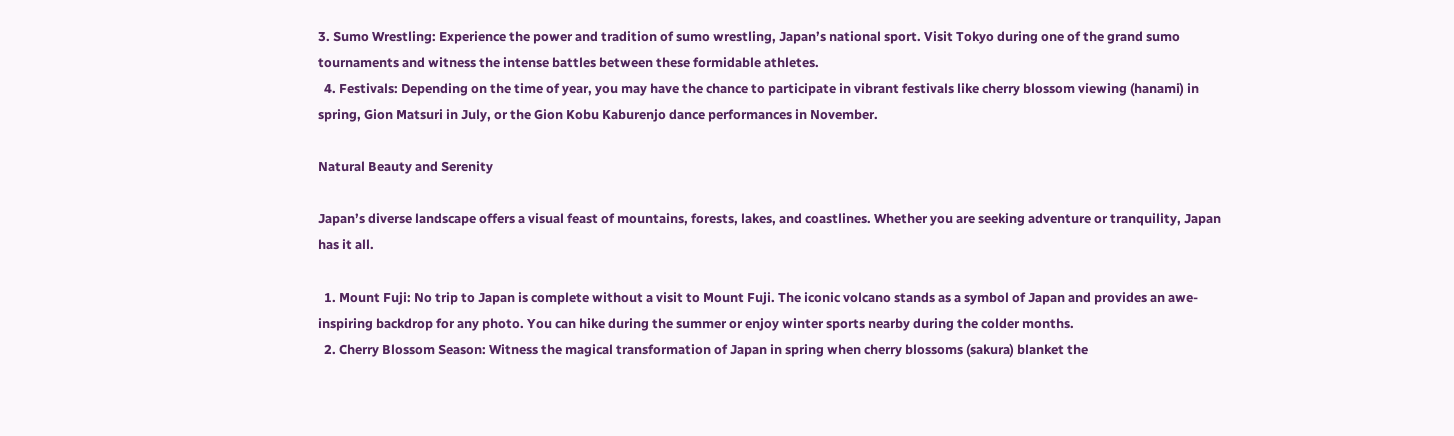3. Sumo Wrestling: Experience the power and tradition of sumo wrestling, Japan’s national sport. Visit Tokyo during one of the grand sumo tournaments and witness the intense battles between these formidable athletes.
  4. Festivals: Depending on the time of year, you may have the chance to participate in vibrant festivals like cherry blossom viewing (hanami) in spring, Gion Matsuri in July, or the Gion Kobu Kaburenjo dance performances in November.

Natural Beauty and Serenity

Japan’s diverse landscape offers a visual feast of mountains, forests, lakes, and coastlines. Whether you are seeking adventure or tranquility, Japan has it all.

  1. Mount Fuji: No trip to Japan is complete without a visit to Mount Fuji. The iconic volcano stands as a symbol of Japan and provides an awe-inspiring backdrop for any photo. You can hike during the summer or enjoy winter sports nearby during the colder months.
  2. Cherry Blossom Season: Witness the magical transformation of Japan in spring when cherry blossoms (sakura) blanket the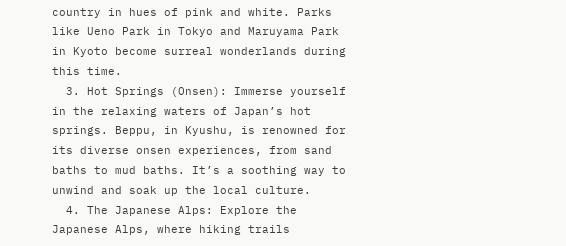country in hues of pink and white. Parks like Ueno Park in Tokyo and Maruyama Park in Kyoto become surreal wonderlands during this time.
  3. Hot Springs (Onsen): Immerse yourself in the relaxing waters of Japan’s hot springs. Beppu, in Kyushu, is renowned for its diverse onsen experiences, from sand baths to mud baths. It’s a soothing way to unwind and soak up the local culture.
  4. The Japanese Alps: Explore the Japanese Alps, where hiking trails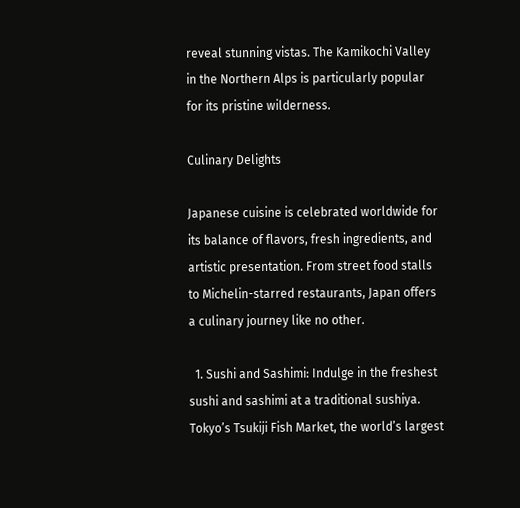reveal stunning vistas. The Kamikochi Valley in the Northern Alps is particularly popular for its pristine wilderness.

Culinary Delights

Japanese cuisine is celebrated worldwide for its balance of flavors, fresh ingredients, and artistic presentation. From street food stalls to Michelin-starred restaurants, Japan offers a culinary journey like no other.

  1. Sushi and Sashimi: Indulge in the freshest sushi and sashimi at a traditional sushiya. Tokyo’s Tsukiji Fish Market, the world’s largest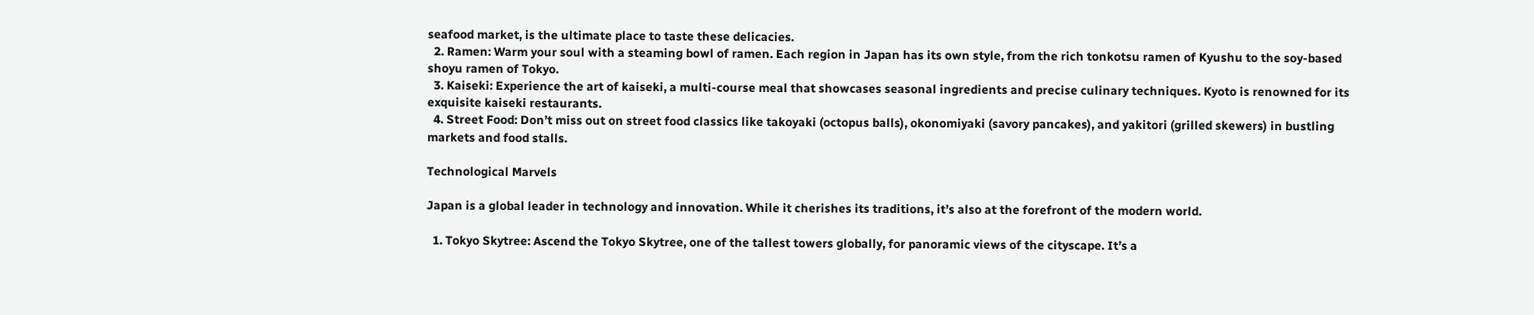seafood market, is the ultimate place to taste these delicacies.
  2. Ramen: Warm your soul with a steaming bowl of ramen. Each region in Japan has its own style, from the rich tonkotsu ramen of Kyushu to the soy-based shoyu ramen of Tokyo.
  3. Kaiseki: Experience the art of kaiseki, a multi-course meal that showcases seasonal ingredients and precise culinary techniques. Kyoto is renowned for its exquisite kaiseki restaurants.
  4. Street Food: Don’t miss out on street food classics like takoyaki (octopus balls), okonomiyaki (savory pancakes), and yakitori (grilled skewers) in bustling markets and food stalls.

Technological Marvels

Japan is a global leader in technology and innovation. While it cherishes its traditions, it’s also at the forefront of the modern world.

  1. Tokyo Skytree: Ascend the Tokyo Skytree, one of the tallest towers globally, for panoramic views of the cityscape. It’s a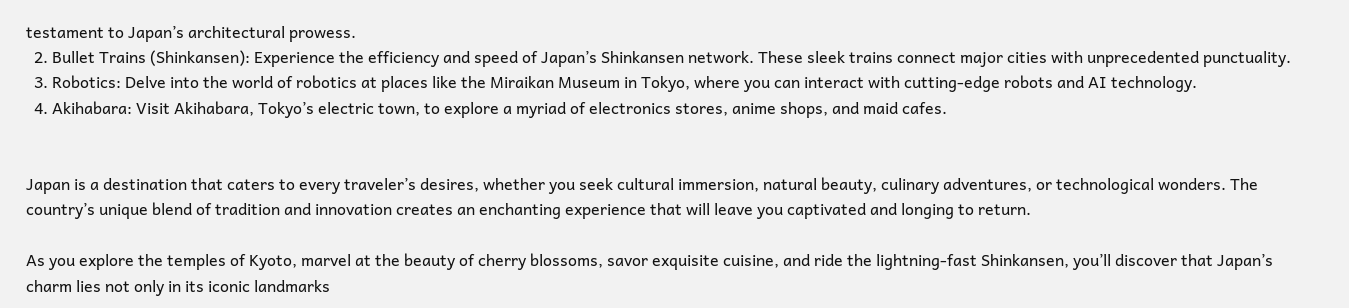testament to Japan’s architectural prowess.
  2. Bullet Trains (Shinkansen): Experience the efficiency and speed of Japan’s Shinkansen network. These sleek trains connect major cities with unprecedented punctuality.
  3. Robotics: Delve into the world of robotics at places like the Miraikan Museum in Tokyo, where you can interact with cutting-edge robots and AI technology.
  4. Akihabara: Visit Akihabara, Tokyo’s electric town, to explore a myriad of electronics stores, anime shops, and maid cafes.


Japan is a destination that caters to every traveler’s desires, whether you seek cultural immersion, natural beauty, culinary adventures, or technological wonders. The country’s unique blend of tradition and innovation creates an enchanting experience that will leave you captivated and longing to return.

As you explore the temples of Kyoto, marvel at the beauty of cherry blossoms, savor exquisite cuisine, and ride the lightning-fast Shinkansen, you’ll discover that Japan’s charm lies not only in its iconic landmarks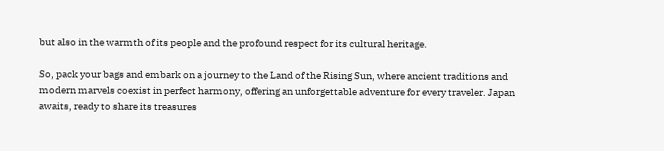but also in the warmth of its people and the profound respect for its cultural heritage.

So, pack your bags and embark on a journey to the Land of the Rising Sun, where ancient traditions and modern marvels coexist in perfect harmony, offering an unforgettable adventure for every traveler. Japan awaits, ready to share its treasures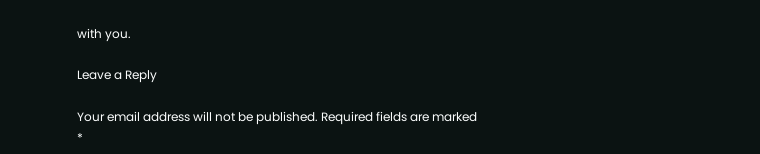with you.

Leave a Reply

Your email address will not be published. Required fields are marked *